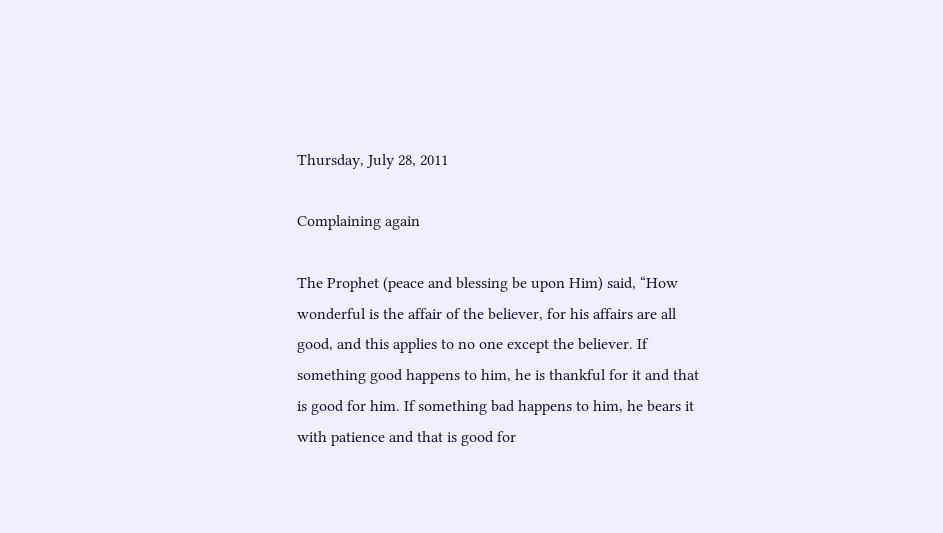Thursday, July 28, 2011

Complaining again

The Prophet (peace and blessing be upon Him) said, “How wonderful is the affair of the believer, for his affairs are all good, and this applies to no one except the believer. If something good happens to him, he is thankful for it and that is good for him. If something bad happens to him, he bears it with patience and that is good for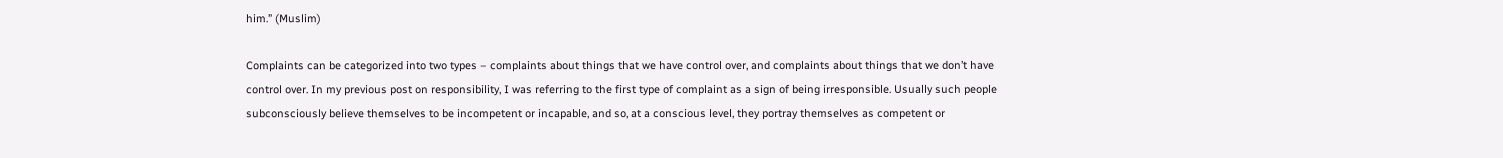him.” (Muslim)

Complaints can be categorized into two types – complaints about things that we have control over, and complaints about things that we don’t have control over. In my previous post on responsibility, I was referring to the first type of complaint as a sign of being irresponsible. Usually such people subconsciously believe themselves to be incompetent or incapable, and so, at a conscious level, they portray themselves as competent or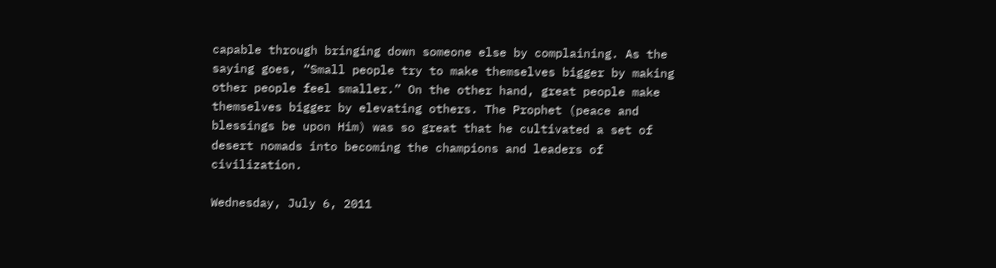capable through bringing down someone else by complaining. As the saying goes, “Small people try to make themselves bigger by making other people feel smaller.” On the other hand, great people make themselves bigger by elevating others. The Prophet (peace and blessings be upon Him) was so great that he cultivated a set of desert nomads into becoming the champions and leaders of civilization.

Wednesday, July 6, 2011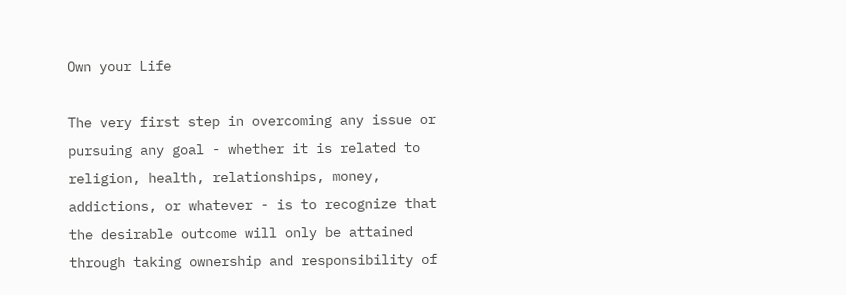Own your Life

The very first step in overcoming any issue or pursuing any goal - whether it is related to religion, health, relationships, money, addictions, or whatever - is to recognize that the desirable outcome will only be attained through taking ownership and responsibility of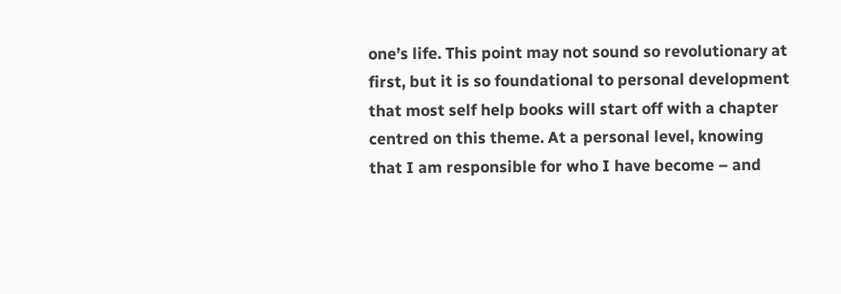one’s life. This point may not sound so revolutionary at first, but it is so foundational to personal development that most self help books will start off with a chapter centred on this theme. At a personal level, knowing that I am responsible for who I have become – and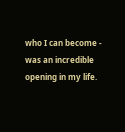who I can become - was an incredible opening in my life.